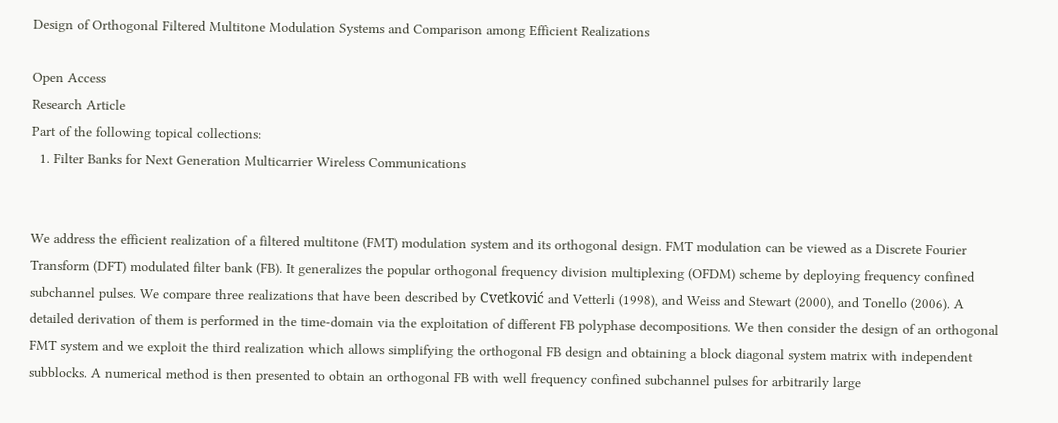Design of Orthogonal Filtered Multitone Modulation Systems and Comparison among Efficient Realizations

Open Access
Research Article
Part of the following topical collections:
  1. Filter Banks for Next Generation Multicarrier Wireless Communications


We address the efficient realization of a filtered multitone (FMT) modulation system and its orthogonal design. FMT modulation can be viewed as a Discrete Fourier Transform (DFT) modulated filter bank (FB). It generalizes the popular orthogonal frequency division multiplexing (OFDM) scheme by deploying frequency confined subchannel pulses. We compare three realizations that have been described by Cvetković and Vetterli (1998), and Weiss and Stewart (2000), and Tonello (2006). A detailed derivation of them is performed in the time-domain via the exploitation of different FB polyphase decompositions. We then consider the design of an orthogonal FMT system and we exploit the third realization which allows simplifying the orthogonal FB design and obtaining a block diagonal system matrix with independent subblocks. A numerical method is then presented to obtain an orthogonal FB with well frequency confined subchannel pulses for arbitrarily large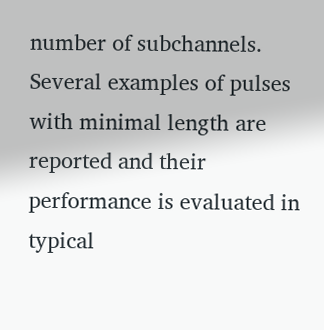number of subchannels. Several examples of pulses with minimal length are reported and their performance is evaluated in typical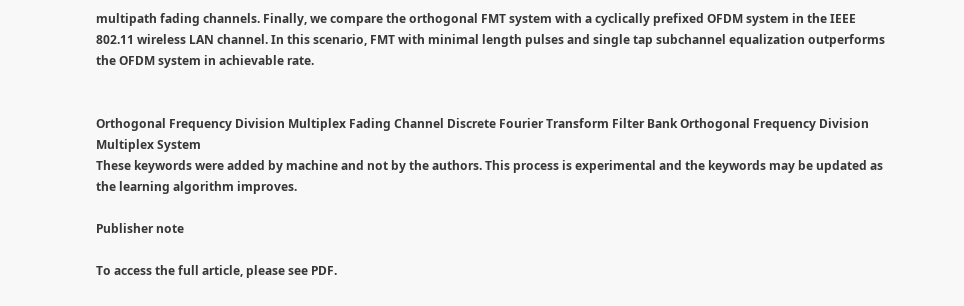multipath fading channels. Finally, we compare the orthogonal FMT system with a cyclically prefixed OFDM system in the IEEE 802.11 wireless LAN channel. In this scenario, FMT with minimal length pulses and single tap subchannel equalization outperforms the OFDM system in achievable rate.


Orthogonal Frequency Division Multiplex Fading Channel Discrete Fourier Transform Filter Bank Orthogonal Frequency Division Multiplex System
These keywords were added by machine and not by the authors. This process is experimental and the keywords may be updated as the learning algorithm improves.

Publisher note

To access the full article, please see PDF.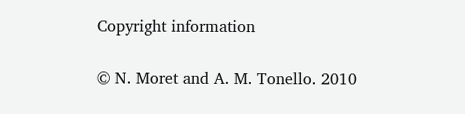Copyright information

© N. Moret and A. M. Tonello. 2010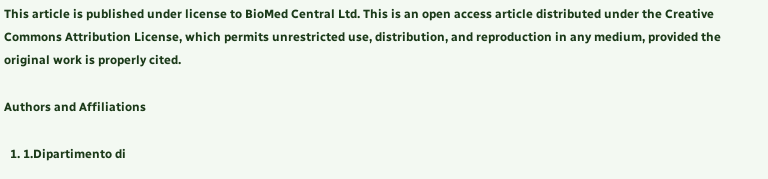This article is published under license to BioMed Central Ltd. This is an open access article distributed under the Creative Commons Attribution License, which permits unrestricted use, distribution, and reproduction in any medium, provided the original work is properly cited.

Authors and Affiliations

  1. 1.Dipartimento di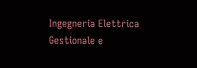Ingegneria Elettrica Gestionale e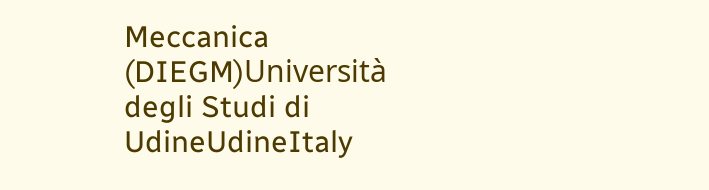Meccanica (DIEGM)Università degli Studi di UdineUdineItaly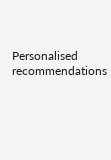Personalised recommendations